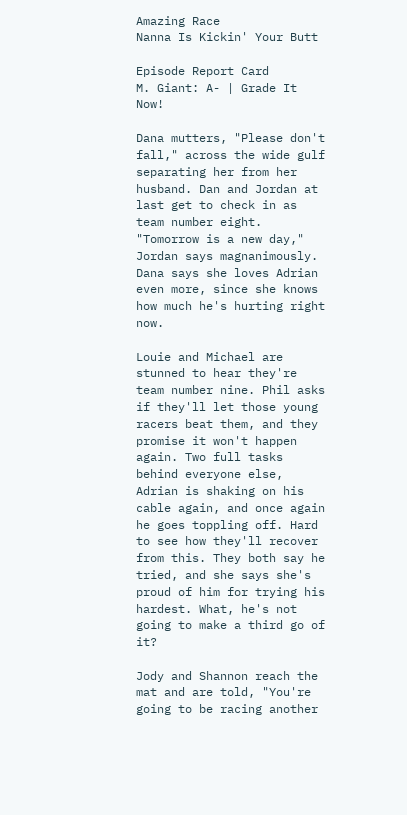Amazing Race
Nanna Is Kickin' Your Butt

Episode Report Card
M. Giant: A- | Grade It Now!

Dana mutters, "Please don't fall," across the wide gulf separating her from her husband. Dan and Jordan at last get to check in as team number eight. "Tomorrow is a new day," Jordan says magnanimously. Dana says she loves Adrian even more, since she knows how much he's hurting right now.

Louie and Michael are stunned to hear they're team number nine. Phil asks if they'll let those young racers beat them, and they promise it won't happen again. Two full tasks behind everyone else, Adrian is shaking on his cable again, and once again he goes toppling off. Hard to see how they'll recover from this. They both say he tried, and she says she's proud of him for trying his hardest. What, he's not going to make a third go of it?

Jody and Shannon reach the mat and are told, "You're going to be racing another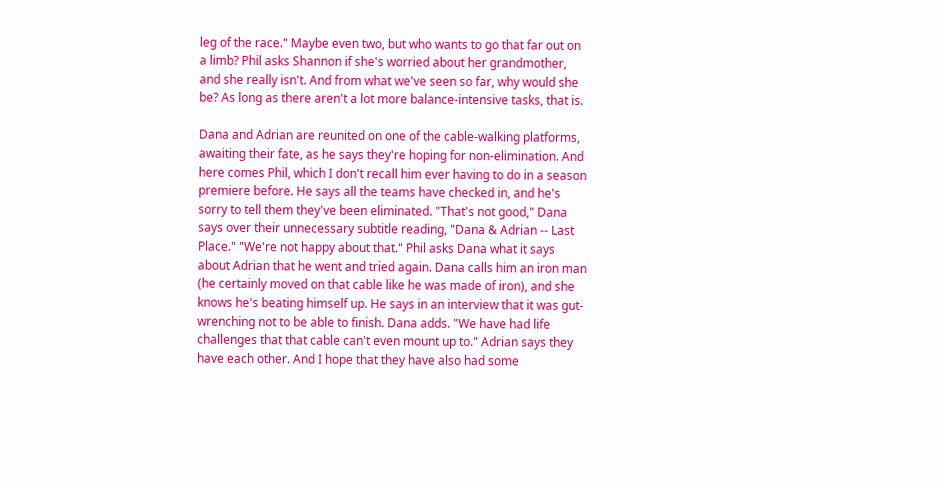leg of the race." Maybe even two, but who wants to go that far out on a limb? Phil asks Shannon if she's worried about her grandmother, and she really isn't. And from what we've seen so far, why would she be? As long as there aren't a lot more balance-intensive tasks, that is.

Dana and Adrian are reunited on one of the cable-walking platforms, awaiting their fate, as he says they're hoping for non-elimination. And here comes Phil, which I don't recall him ever having to do in a season premiere before. He says all the teams have checked in, and he's sorry to tell them they've been eliminated. "That's not good," Dana says over their unnecessary subtitle reading, "Dana & Adrian -- Last Place." "We're not happy about that." Phil asks Dana what it says about Adrian that he went and tried again. Dana calls him an iron man (he certainly moved on that cable like he was made of iron), and she knows he's beating himself up. He says in an interview that it was gut-wrenching not to be able to finish. Dana adds. "We have had life challenges that that cable can't even mount up to." Adrian says they have each other. And I hope that they have also had some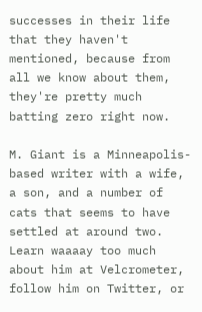successes in their life that they haven't mentioned, because from all we know about them, they're pretty much batting zero right now.

M. Giant is a Minneapolis-based writer with a wife, a son, and a number of cats that seems to have settled at around two. Learn waaaay too much about him at Velcrometer, follow him on Twitter, or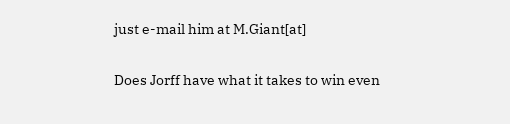just e-mail him at M.Giant[at]

Does Jorff have what it takes to win even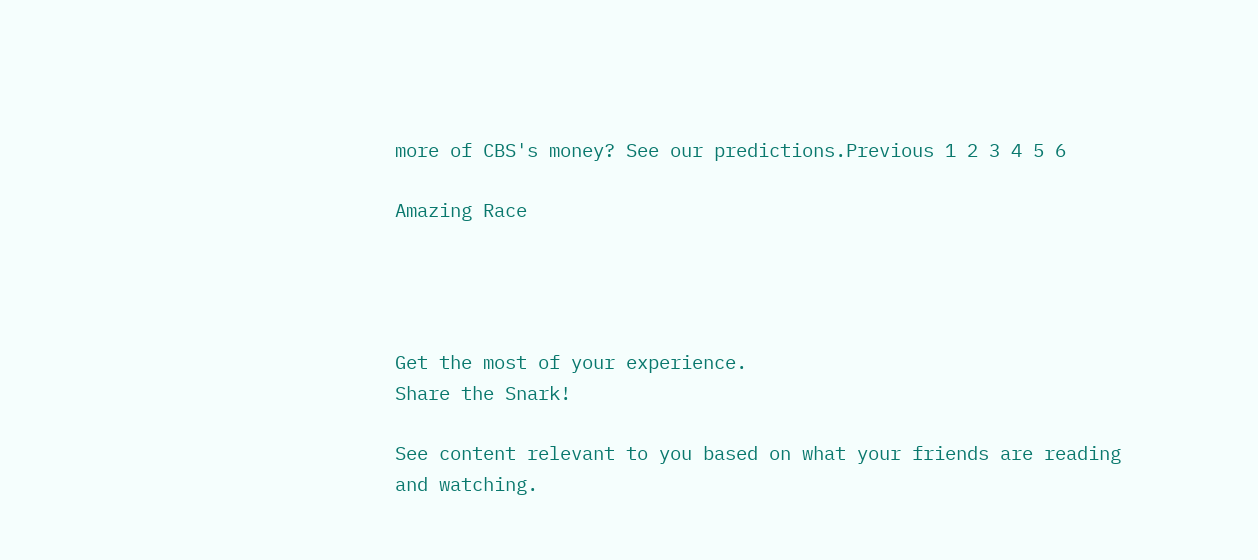more of CBS's money? See our predictions.Previous 1 2 3 4 5 6

Amazing Race




Get the most of your experience.
Share the Snark!

See content relevant to you based on what your friends are reading and watching.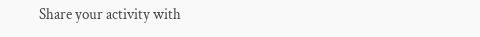Share your activity with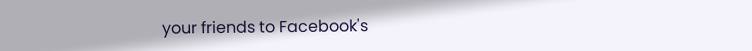your friends to Facebook's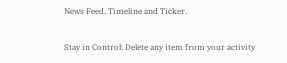News Feed, Timeline and Ticker.

Stay in Control: Delete any item from your activity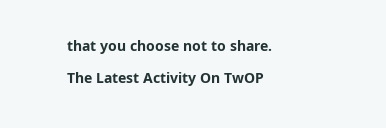that you choose not to share.

The Latest Activity On TwOP